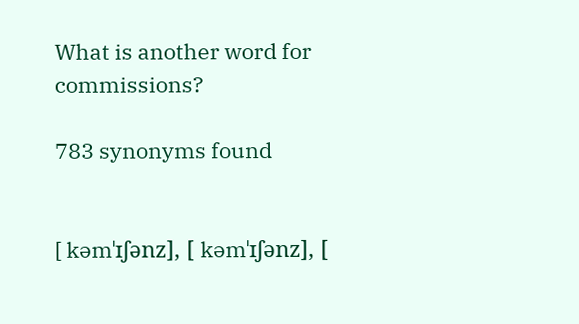What is another word for commissions?

783 synonyms found


[ kəmˈɪʃənz], [ kəmˈɪʃənz], [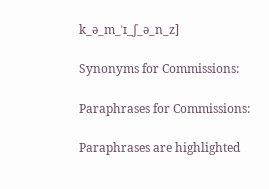k_ə_m_ˈɪ_ʃ_ə_n_z]

Synonyms for Commissions:

Paraphrases for Commissions:

Paraphrases are highlighted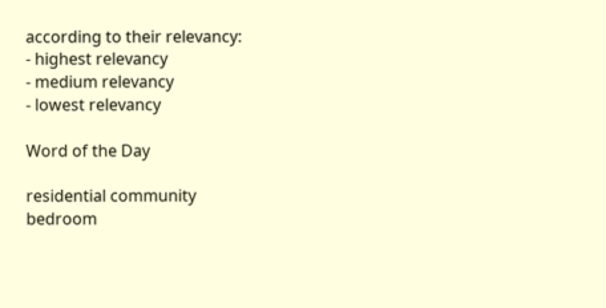according to their relevancy:
- highest relevancy
- medium relevancy
- lowest relevancy

Word of the Day

residential community
bedroom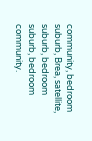community, bedroom suburb, Brea, satellite, suburb, bedroom suburb, bedroom community.